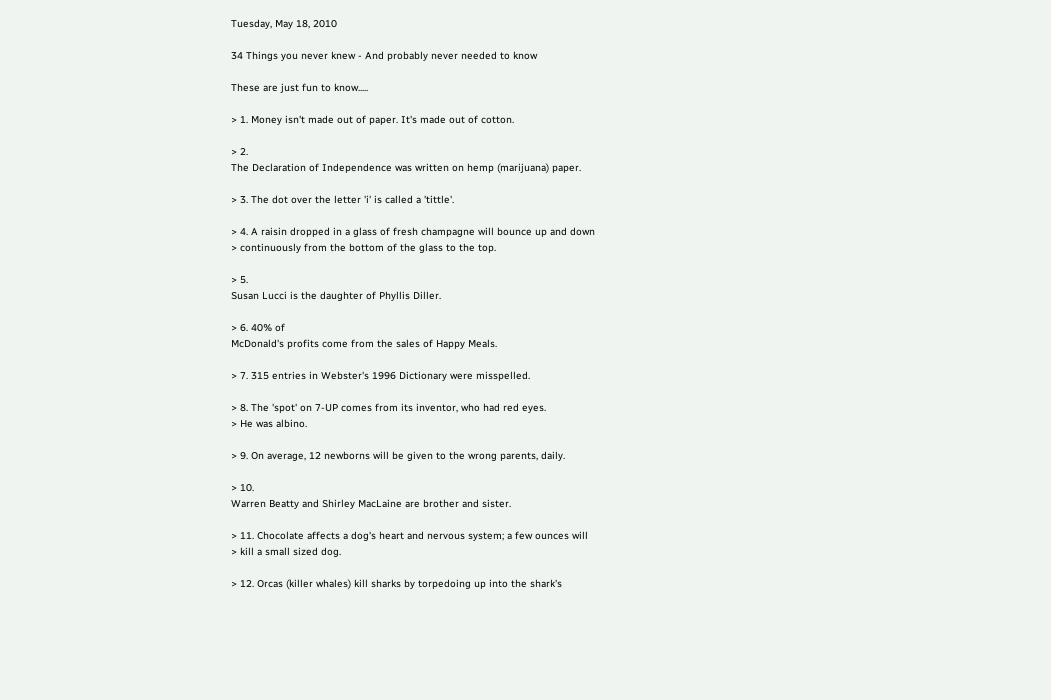Tuesday, May 18, 2010

34 Things you never knew - And probably never needed to know

These are just fun to know.....

> 1. Money isn't made out of paper. It's made out of cotton.

> 2.
The Declaration of Independence was written on hemp (marijuana) paper.

> 3. The dot over the letter 'i' is called a 'tittle'.

> 4. A raisin dropped in a glass of fresh champagne will bounce up and down
> continuously from the bottom of the glass to the top.

> 5.
Susan Lucci is the daughter of Phyllis Diller.

> 6. 40% of
McDonald's profits come from the sales of Happy Meals.

> 7. 315 entries in Webster's 1996 Dictionary were misspelled.

> 8. The 'spot' on 7-UP comes from its inventor, who had red eyes.
> He was albino.

> 9. On average, 12 newborns will be given to the wrong parents, daily.

> 10.
Warren Beatty and Shirley MacLaine are brother and sister.

> 11. Chocolate affects a dog's heart and nervous system; a few ounces will
> kill a small sized dog.

> 12. Orcas (killer whales) kill sharks by torpedoing up into the shark's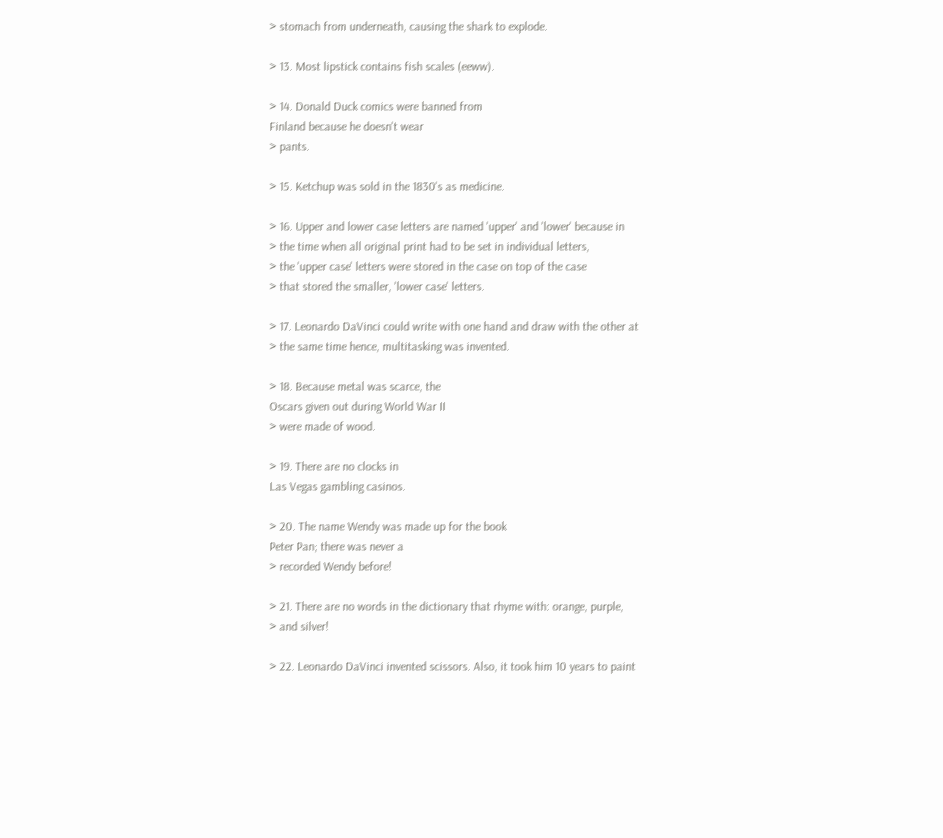> stomach from underneath, causing the shark to explode.

> 13. Most lipstick contains fish scales (eeww).

> 14. Donald Duck comics were banned from
Finland because he doesn't wear
> pants.

> 15. Ketchup was sold in the 1830's as medicine.

> 16. Upper and lower case letters are named 'upper' and 'lower' because in
> the time when all original print had to be set in individual letters,
> the 'upper case' letters were stored in the case on top of the case
> that stored the smaller, 'lower case' letters.

> 17. Leonardo DaVinci could write with one hand and draw with the other at
> the same time hence, multitasking was invented.

> 18. Because metal was scarce, the
Oscars given out during World War II
> were made of wood.

> 19. There are no clocks in
Las Vegas gambling casinos.

> 20. The name Wendy was made up for the book
Peter Pan; there was never a
> recorded Wendy before!

> 21. There are no words in the dictionary that rhyme with: orange, purple,
> and silver!

> 22. Leonardo DaVinci invented scissors. Also, it took him 10 years to paint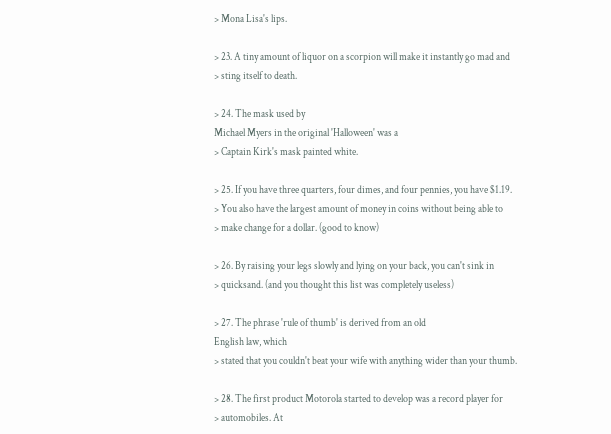> Mona Lisa's lips.

> 23. A tiny amount of liquor on a scorpion will make it instantly go mad and
> sting itself to death.

> 24. The mask used by
Michael Myers in the original 'Halloween' was a
> Captain Kirk's mask painted white.

> 25. If you have three quarters, four dimes, and four pennies, you have $1.19.
> You also have the largest amount of money in coins without being able to
> make change for a dollar. (good to know)

> 26. By raising your legs slowly and lying on your back, you can't sink in
> quicksand. (and you thought this list was completely useless)

> 27. The phrase 'rule of thumb' is derived from an old
English law, which
> stated that you couldn't beat your wife with anything wider than your thumb.

> 28. The first product Motorola started to develop was a record player for
> automobiles. At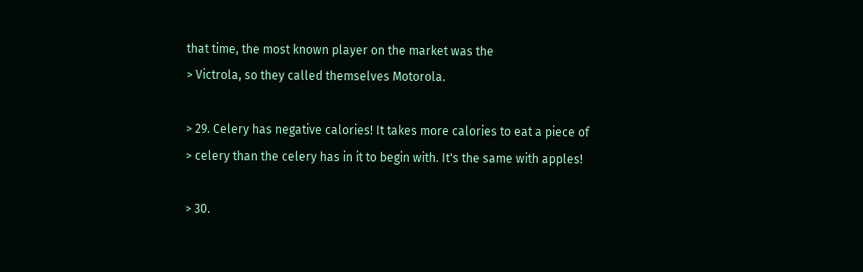that time, the most known player on the market was the
> Victrola, so they called themselves Motorola.

> 29. Celery has negative calories! It takes more calories to eat a piece of
> celery than the celery has in it to begin with. It's the same with apples!

> 30.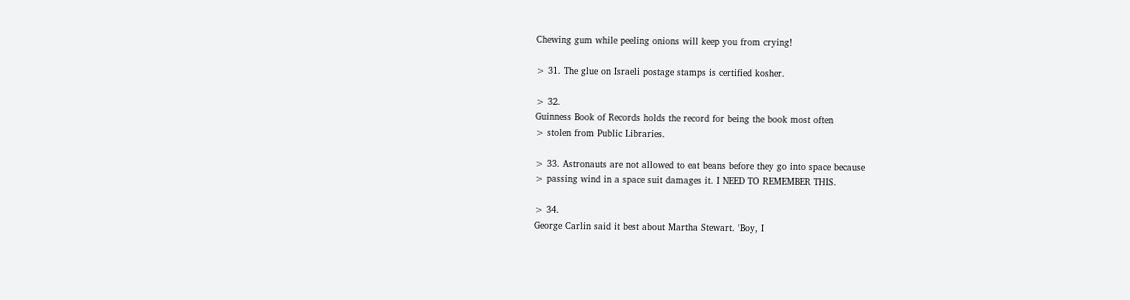Chewing gum while peeling onions will keep you from crying!

> 31. The glue on Israeli postage stamps is certified kosher.

> 32.
Guinness Book of Records holds the record for being the book most often
> stolen from Public Libraries.

> 33. Astronauts are not allowed to eat beans before they go into space because
> passing wind in a space suit damages it. I NEED TO REMEMBER THIS.

> 34.
George Carlin said it best about Martha Stewart. 'Boy, I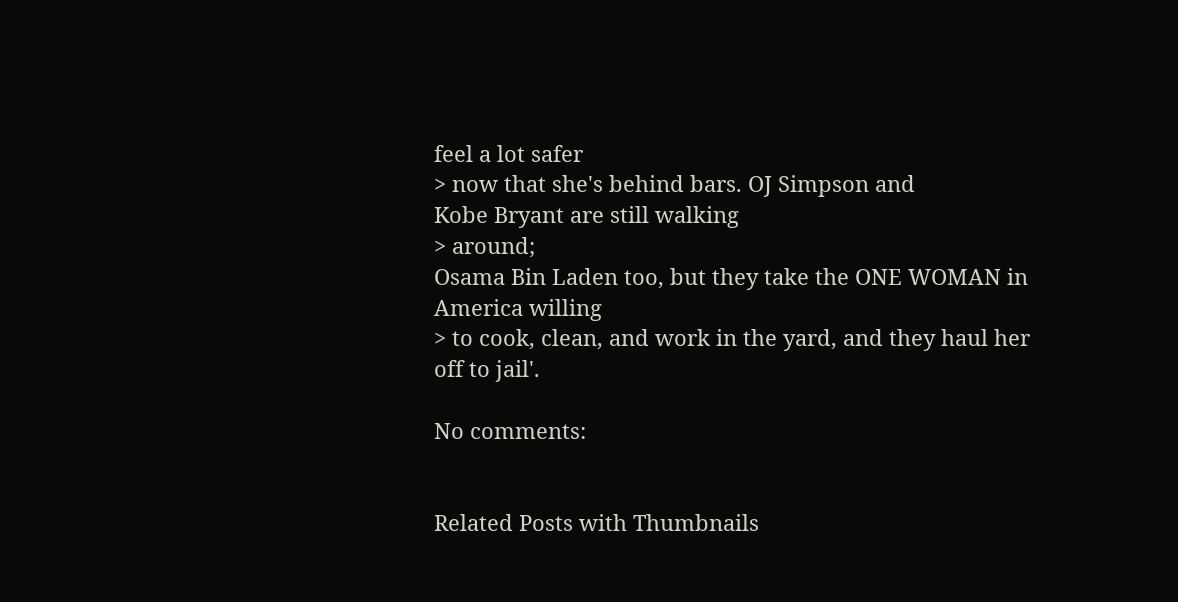feel a lot safer
> now that she's behind bars. OJ Simpson and
Kobe Bryant are still walking
> around;
Osama Bin Laden too, but they take the ONE WOMAN in America willing
> to cook, clean, and work in the yard, and they haul her off to jail'.

No comments:


Related Posts with Thumbnails